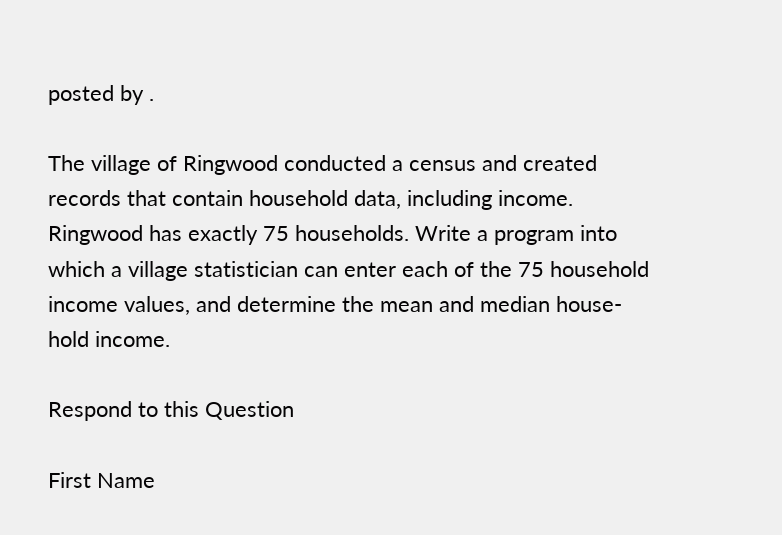posted by .

The village of Ringwood conducted a census and created
records that contain household data, including income.
Ringwood has exactly 75 households. Write a program into
which a village statistician can enter each of the 75 household
income values, and determine the mean and median house-
hold income.

Respond to this Question

First Name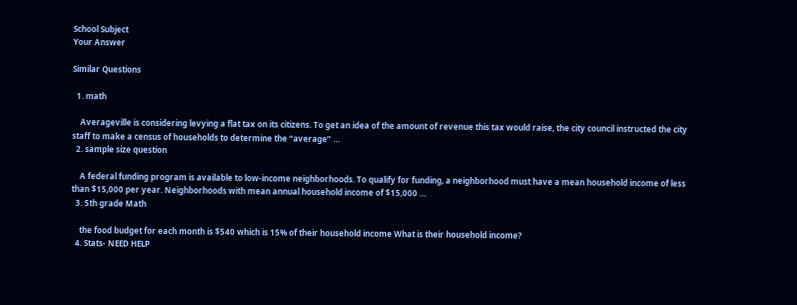School Subject
Your Answer

Similar Questions

  1. math

    Averageville is considering levying a flat tax on its citizens. To get an idea of the amount of revenue this tax would raise, the city council instructed the city staff to make a census of households to determine the “average” …
  2. sample size question

    A federal funding program is available to low-income neighborhoods. To qualify for funding, a neighborhood must have a mean household income of less than $15,000 per year. Neighborhoods with mean annual household income of $15,000 …
  3. 5th grade Math

    the food budget for each month is $540 which is 15% of their household income What is their household income?
  4. Stats- NEED HELP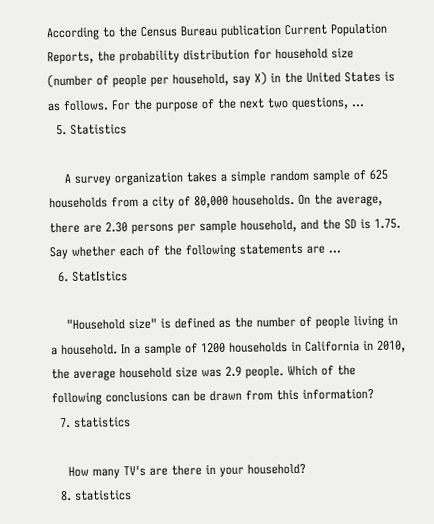According to the Census Bureau publication Current Population Reports, the probability distribution for household size (number of people per household, say X) in the United States is as follows. For the purpose of the next two questions, …
  5. Statistics

    A survey organization takes a simple random sample of 625 households from a city of 80,000 households. On the average, there are 2.30 persons per sample household, and the SD is 1.75. Say whether each of the following statements are …
  6. StatIstics

    "Household size" is defined as the number of people living in a household. In a sample of 1200 households in California in 2010, the average household size was 2.9 people. Which of the following conclusions can be drawn from this information?
  7. statistics

    How many TV's are there in your household?
  8. statistics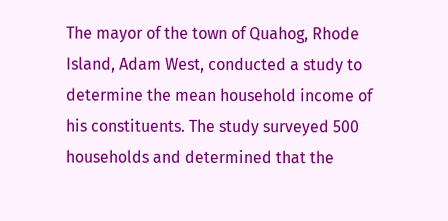The mayor of the town of Quahog, Rhode Island, Adam West, conducted a study to determine the mean household income of his constituents. The study surveyed 500 households and determined that the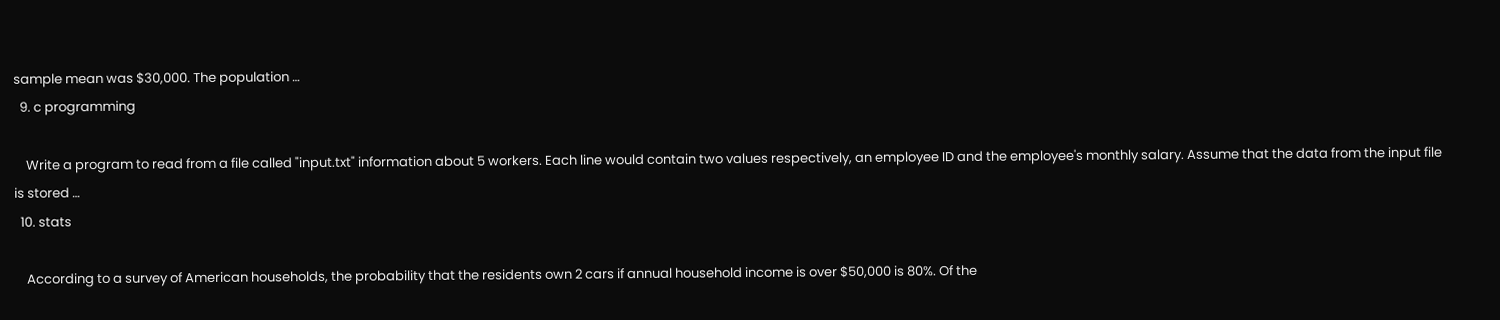sample mean was $30,000. The population …
  9. c programming

    Write a program to read from a file called "input.txt" information about 5 workers. Each line would contain two values respectively, an employee ID and the employee's monthly salary. Assume that the data from the input file is stored …
  10. stats

    According to a survey of American households, the probability that the residents own 2 cars if annual household income is over $50,000 is 80%. Of the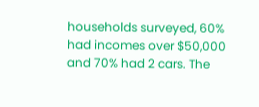households surveyed, 60% had incomes over $50,000 and 70% had 2 cars. The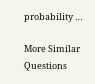probability …

More Similar Questions